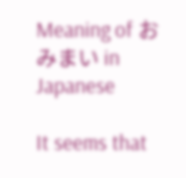Meaning of おみまい in Japanese

It seems that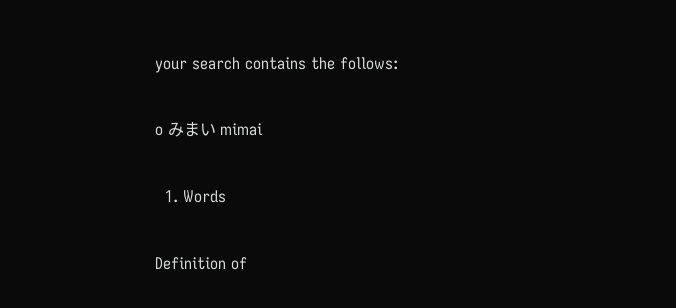your search contains the follows:

o みまい mimai

  1. Words

Definition of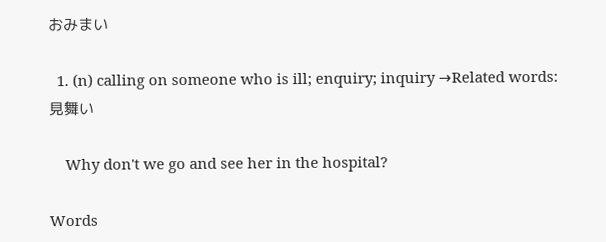おみまい

  1. (n) calling on someone who is ill; enquiry; inquiry →Related words: 見舞い

    Why don't we go and see her in the hospital?

Words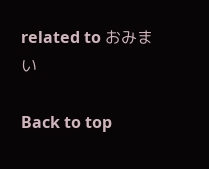related to おみまい

Back to top